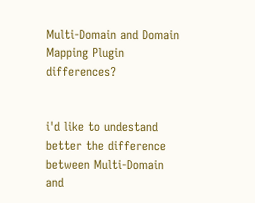Multi-Domain and Domain Mapping Plugin differences?


i'd like to undestand better the difference between Multi-Domain and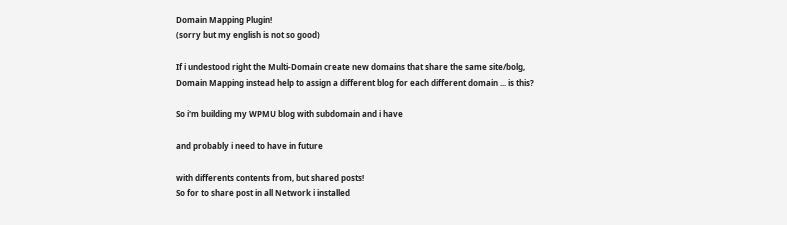Domain Mapping Plugin!
(sorry but my english is not so good)

If i undestood right the Multi-Domain create new domains that share the same site/bolg,
Domain Mapping instead help to assign a different blog for each different domain ... is this?

So i'm building my WPMU blog with subdomain and i have

and probably i need to have in future

with differents contents from, but shared posts!
So for to share post in all Network i installed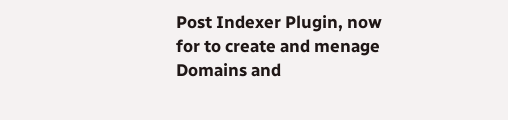Post Indexer Plugin, now for to create and menage Domains and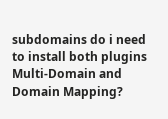subdomains do i need to install both plugins Multi-Domain and Domain Mapping?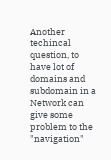Another techincal question, to have lot of domains and subdomain in a Network can give some problem to the "navigation"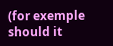(for exemple should it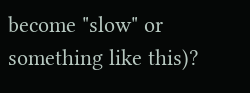become "slow" or something like this)?